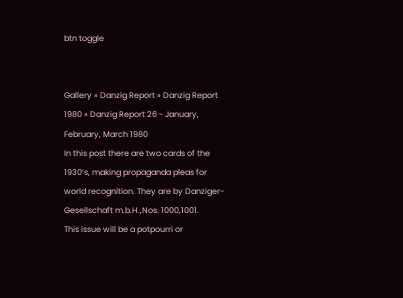btn toggle


Gallery » Danzig Report » Danzig Report 1980 » Danzig Report 26 - January, February, March 1980
In this post there are two cards of the 1930’s, making propaganda pleas for world recognition. They are by Danziger-Gesellschaft m.b.H.,Nos. 1000,1001.
This issue will be a potpourri or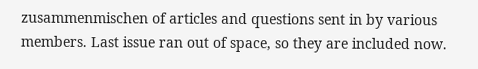zusammenmischen of articles and questions sent in by various members. Last issue ran out of space, so they are included now.